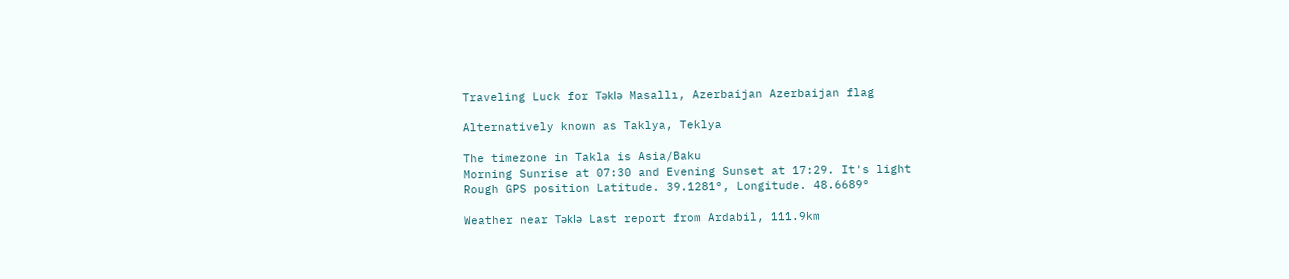Traveling Luck for Tǝklǝ Masallı, Azerbaijan Azerbaijan flag

Alternatively known as Taklya, Teklya

The timezone in Takla is Asia/Baku
Morning Sunrise at 07:30 and Evening Sunset at 17:29. It's light
Rough GPS position Latitude. 39.1281°, Longitude. 48.6689°

Weather near Tǝklǝ Last report from Ardabil, 111.9km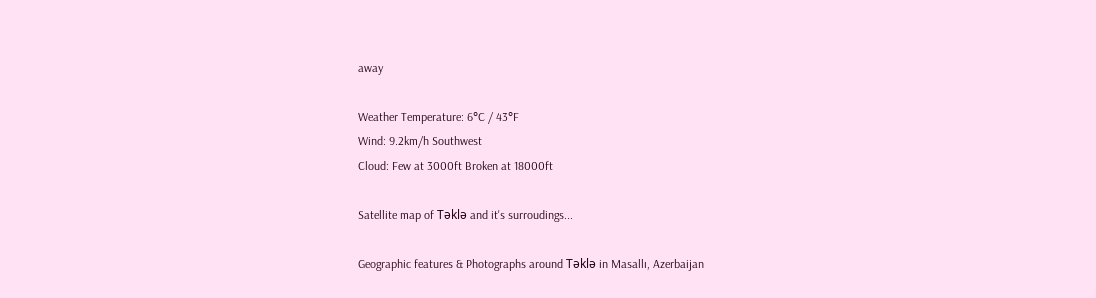away

Weather Temperature: 6°C / 43°F
Wind: 9.2km/h Southwest
Cloud: Few at 3000ft Broken at 18000ft

Satellite map of Tǝklǝ and it's surroudings...

Geographic features & Photographs around Tǝklǝ in Masallı, Azerbaijan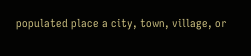populated place a city, town, village, or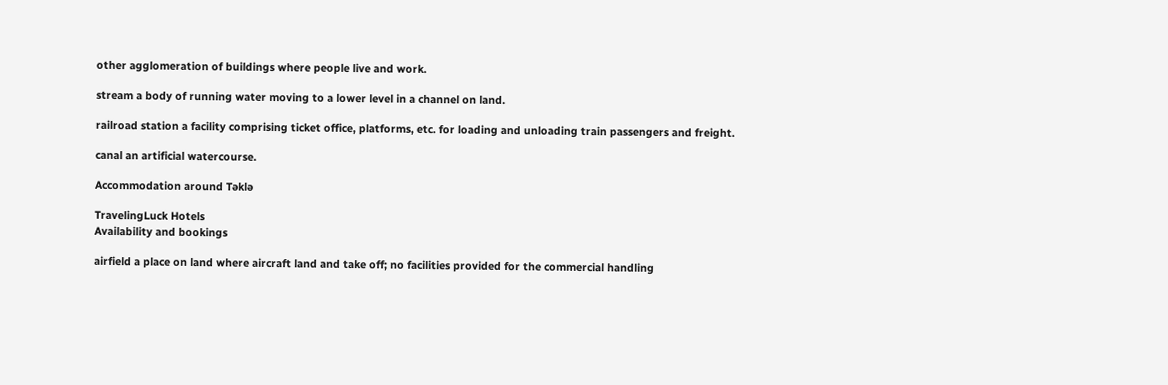other agglomeration of buildings where people live and work.

stream a body of running water moving to a lower level in a channel on land.

railroad station a facility comprising ticket office, platforms, etc. for loading and unloading train passengers and freight.

canal an artificial watercourse.

Accommodation around Tǝklǝ

TravelingLuck Hotels
Availability and bookings

airfield a place on land where aircraft land and take off; no facilities provided for the commercial handling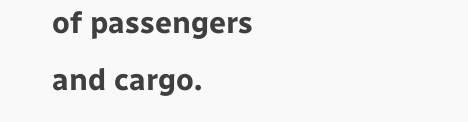of passengers and cargo.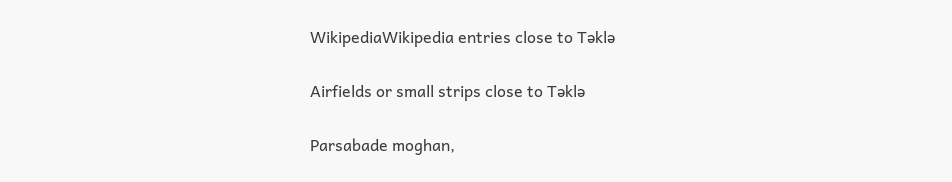WikipediaWikipedia entries close to Tǝklǝ

Airfields or small strips close to Tǝklǝ

Parsabade moghan,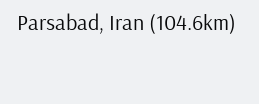Parsabad, Iran (104.6km)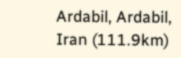Ardabil, Ardabil, Iran (111.9km)